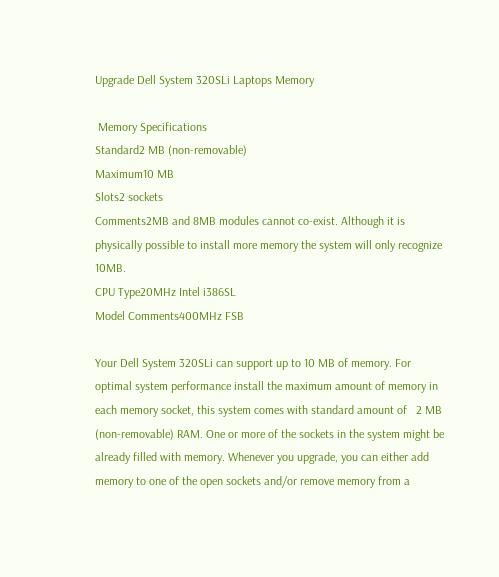Upgrade Dell System 320SLi Laptops Memory

 Memory Specifications
Standard2 MB (non-removable)
Maximum10 MB
Slots2 sockets
Comments2MB and 8MB modules cannot co-exist. Although it is physically possible to install more memory the system will only recognize 10MB.
CPU Type20MHz Intel i386SL
Model Comments400MHz FSB

Your Dell System 320SLi can support up to 10 MB of memory. For optimal system performance install the maximum amount of memory in each memory socket, this system comes with standard amount of   2 MB (non-removable) RAM. One or more of the sockets in the system might be already filled with memory. Whenever you upgrade, you can either add memory to one of the open sockets and/or remove memory from a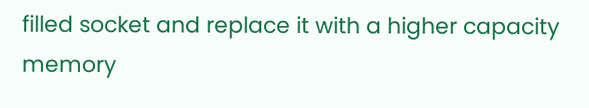filled socket and replace it with a higher capacity memory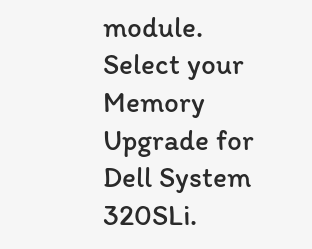module. Select your Memory Upgrade for Dell System 320SLi.